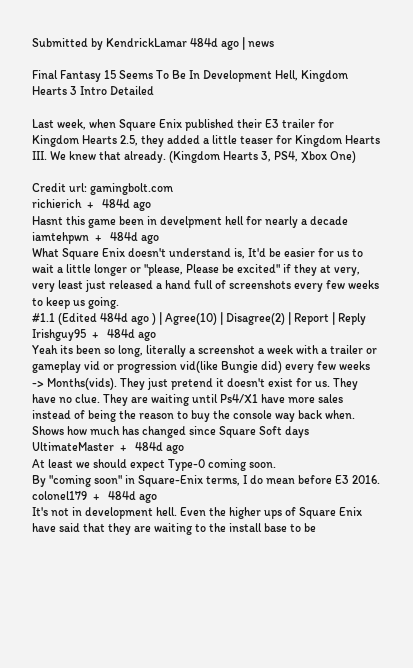Submitted by KendrickLamar 484d ago | news

Final Fantasy 15 Seems To Be In Development Hell, Kingdom Hearts 3 Intro Detailed

Last week, when Square Enix published their E3 trailer for Kingdom Hearts 2.5, they added a little teaser for Kingdom Hearts III. We knew that already. (Kingdom Hearts 3, PS4, Xbox One)

Credit url: gamingbolt.com
richierich  +   484d ago
Hasnt this game been in develpment hell for nearly a decade
iamtehpwn  +   484d ago
What Square Enix doesn't understand is, It'd be easier for us to wait a little longer or "please, Please be excited" if they at very, very least just released a hand full of screenshots every few weeks to keep us going.
#1.1 (Edited 484d ago ) | Agree(10) | Disagree(2) | Report | Reply
Irishguy95  +   484d ago
Yeah its been so long, literally a screenshot a week with a trailer or gameplay vid or progression vid(like Bungie did) every few weeks -> Months(vids). They just pretend it doesn't exist for us. They have no clue. They are waiting until Ps4/X1 have more sales instead of being the reason to buy the console way back when. Shows how much has changed since Square Soft days
UltimateMaster  +   484d ago
At least we should expect Type-0 coming soon.
By "coming soon" in Square-Enix terms, I do mean before E3 2016.
colonel179  +   484d ago
It's not in development hell. Even the higher ups of Square Enix have said that they are waiting to the install base to be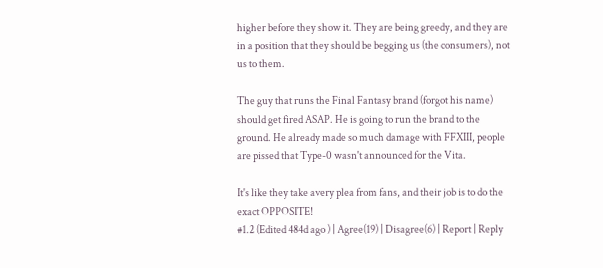higher before they show it. They are being greedy, and they are in a position that they should be begging us (the consumers), not us to them.

The guy that runs the Final Fantasy brand (forgot his name) should get fired ASAP. He is going to run the brand to the ground. He already made so much damage with FFXIII, people are pissed that Type-0 wasn't announced for the Vita.

It's like they take avery plea from fans, and their job is to do the exact OPPOSITE!
#1.2 (Edited 484d ago ) | Agree(19) | Disagree(6) | Report | Reply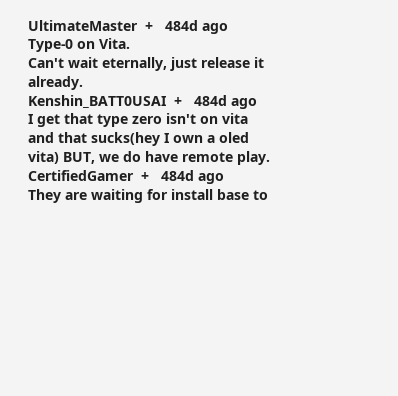UltimateMaster  +   484d ago
Type-0 on Vita.
Can't wait eternally, just release it already.
Kenshin_BATT0USAI  +   484d ago
I get that type zero isn't on vita and that sucks(hey I own a oled vita) BUT, we do have remote play.
CertifiedGamer  +   484d ago
They are waiting for install base to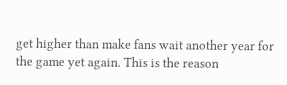get higher than make fans wait another year for the game yet again. This is the reason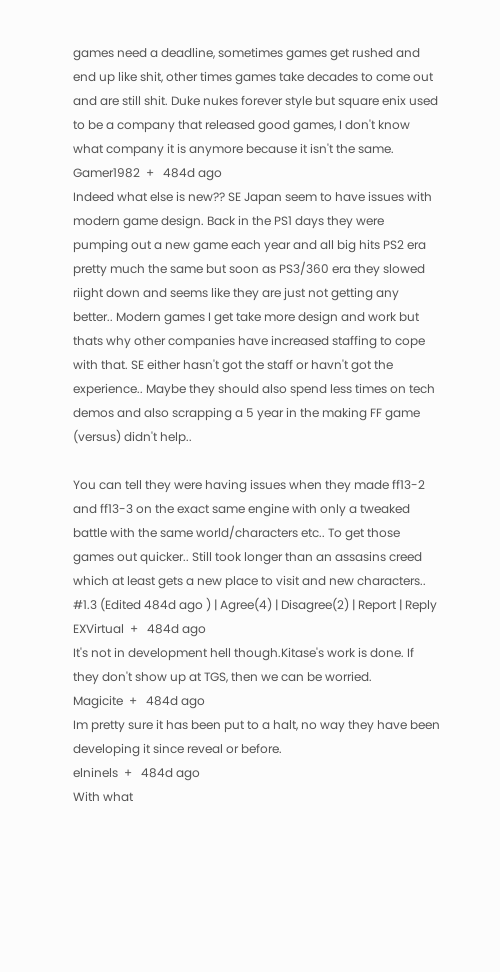games need a deadline, sometimes games get rushed and end up like shit, other times games take decades to come out and are still shit. Duke nukes forever style but square enix used to be a company that released good games, I don't know what company it is anymore because it isn't the same.
Gamer1982  +   484d ago
Indeed what else is new?? SE Japan seem to have issues with modern game design. Back in the PS1 days they were pumping out a new game each year and all big hits PS2 era pretty much the same but soon as PS3/360 era they slowed riight down and seems like they are just not getting any better.. Modern games I get take more design and work but thats why other companies have increased staffing to cope with that. SE either hasn't got the staff or havn't got the experience.. Maybe they should also spend less times on tech demos and also scrapping a 5 year in the making FF game (versus) didn't help..

You can tell they were having issues when they made ff13-2 and ff13-3 on the exact same engine with only a tweaked battle with the same world/characters etc.. To get those games out quicker.. Still took longer than an assasins creed which at least gets a new place to visit and new characters..
#1.3 (Edited 484d ago ) | Agree(4) | Disagree(2) | Report | Reply
EXVirtual  +   484d ago
It's not in development hell though.Kitase's work is done. If they don't show up at TGS, then we can be worried.
Magicite  +   484d ago
Im pretty sure it has been put to a halt, no way they have been developing it since reveal or before.
elninels  +   484d ago
With what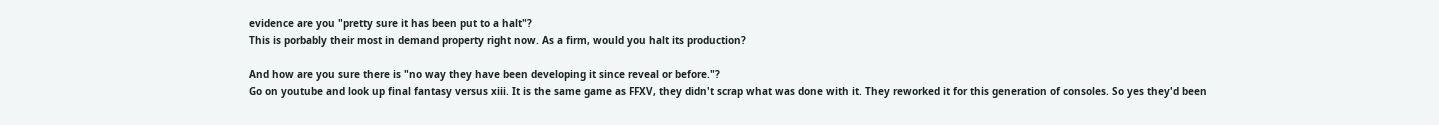evidence are you "pretty sure it has been put to a halt"?
This is porbably their most in demand property right now. As a firm, would you halt its production?

And how are you sure there is "no way they have been developing it since reveal or before."?
Go on youtube and look up final fantasy versus xiii. It is the same game as FFXV, they didn't scrap what was done with it. They reworked it for this generation of consoles. So yes they'd been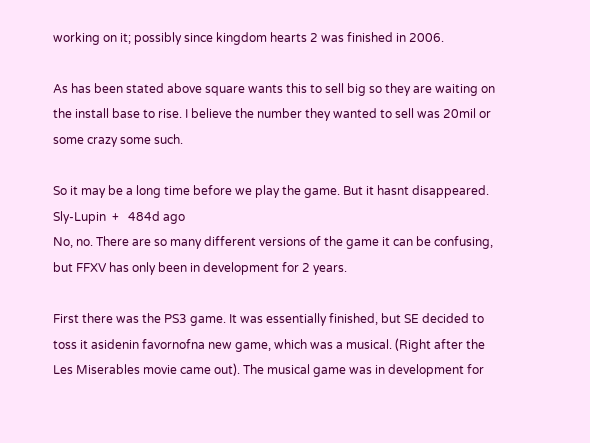working on it; possibly since kingdom hearts 2 was finished in 2006.

As has been stated above square wants this to sell big so they are waiting on the install base to rise. I believe the number they wanted to sell was 20mil or some crazy some such.

So it may be a long time before we play the game. But it hasnt disappeared.
Sly-Lupin  +   484d ago
No, no. There are so many different versions of the game it can be confusing, but FFXV has only been in development for 2 years.

First there was the PS3 game. It was essentially finished, but SE decided to toss it asidenin favornofna new game, which was a musical. (Right after the Les Miserables movie came out). The musical game was in development for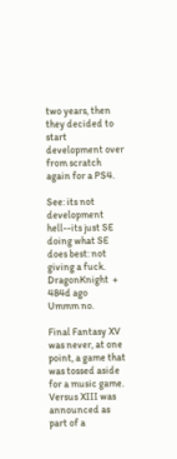two years, then they decided to start development over from scratch again for a PS4.

See: its not development hell--its just SE doing what SE does best: not giving a fuck.
DragonKnight  +   484d ago
Ummm no.

Final Fantasy XV was never, at one point, a game that was tossed aside for a music game. Versus XIII was announced as part of a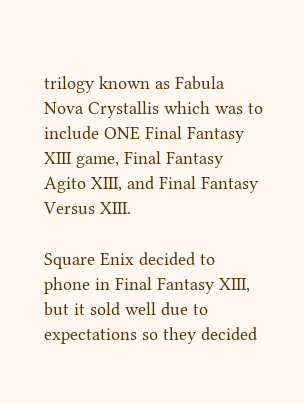trilogy known as Fabula Nova Crystallis which was to include ONE Final Fantasy XIII game, Final Fantasy Agito XIII, and Final Fantasy Versus XIII.

Square Enix decided to phone in Final Fantasy XIII, but it sold well due to expectations so they decided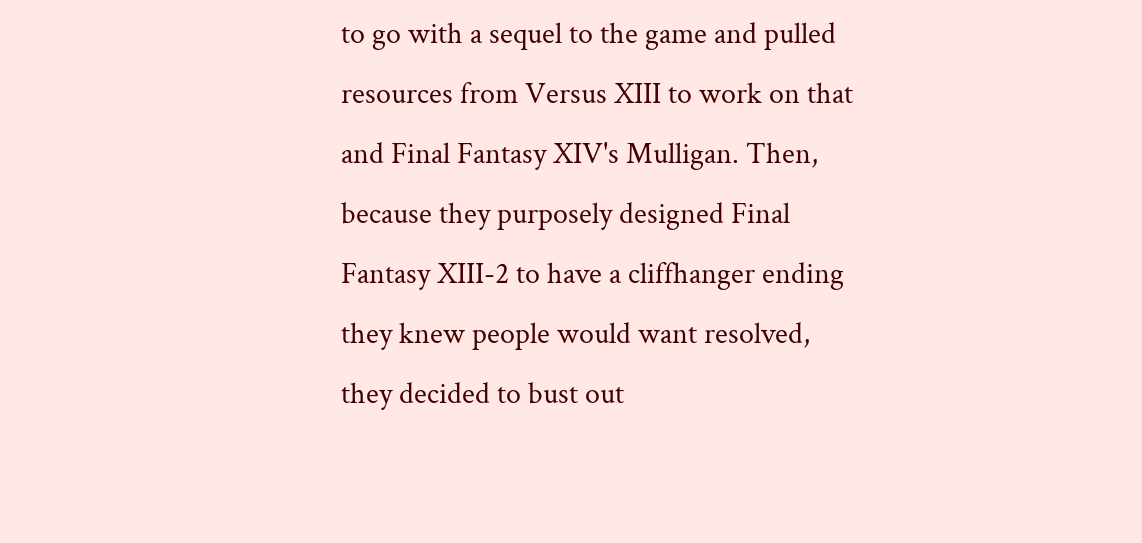to go with a sequel to the game and pulled resources from Versus XIII to work on that and Final Fantasy XIV's Mulligan. Then, because they purposely designed Final Fantasy XIII-2 to have a cliffhanger ending they knew people would want resolved, they decided to bust out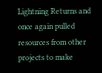Lightning Returns and once again pulled resources from other projects to make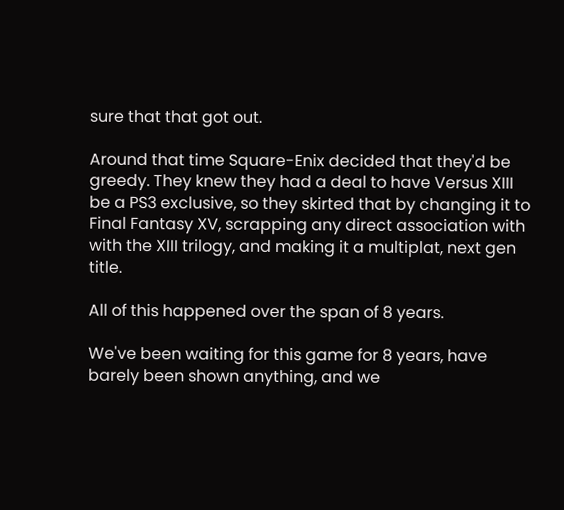sure that that got out.

Around that time Square-Enix decided that they'd be greedy. They knew they had a deal to have Versus XIII be a PS3 exclusive, so they skirted that by changing it to Final Fantasy XV, scrapping any direct association with with the XIII trilogy, and making it a multiplat, next gen title.

All of this happened over the span of 8 years.

We've been waiting for this game for 8 years, have barely been shown anything, and we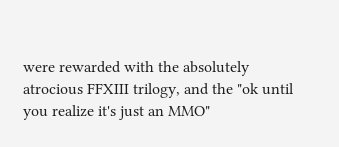were rewarded with the absolutely atrocious FFXIII trilogy, and the "ok until you realize it's just an MMO"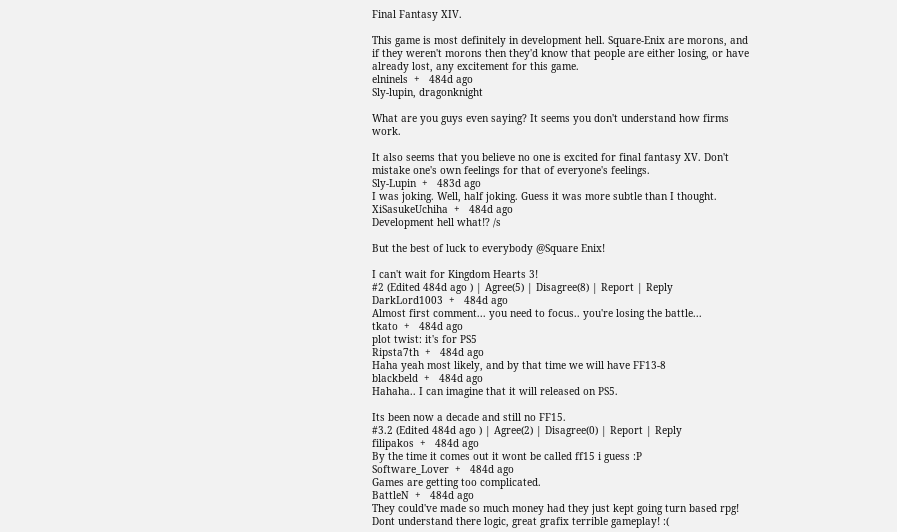Final Fantasy XIV.

This game is most definitely in development hell. Square-Enix are morons, and if they weren't morons then they'd know that people are either losing, or have already lost, any excitement for this game.
elninels  +   484d ago
Sly-lupin, dragonknight

What are you guys even saying? It seems you don't understand how firms work.

It also seems that you believe no one is excited for final fantasy XV. Don't mistake one's own feelings for that of everyone's feelings.
Sly-Lupin  +   483d ago
I was joking. Well, half joking. Guess it was more subtle than I thought.
XiSasukeUchiha  +   484d ago
Development hell what!? /s

But the best of luck to everybody @Square Enix!

I can't wait for Kingdom Hearts 3!
#2 (Edited 484d ago ) | Agree(5) | Disagree(8) | Report | Reply
DarkLord1003  +   484d ago
Almost first comment... you need to focus.. you're losing the battle...
tkato  +   484d ago
plot twist: it's for PS5
Ripsta7th  +   484d ago
Haha yeah most likely, and by that time we will have FF13-8
blackbeld  +   484d ago
Hahaha.. I can imagine that it will released on PS5.

Its been now a decade and still no FF15.
#3.2 (Edited 484d ago ) | Agree(2) | Disagree(0) | Report | Reply
filipakos  +   484d ago
By the time it comes out it wont be called ff15 i guess :P
Software_Lover  +   484d ago
Games are getting too complicated.
BattleN  +   484d ago
They could've made so much money had they just kept going turn based rpg! Dont understand there logic, great grafix terrible gameplay! :(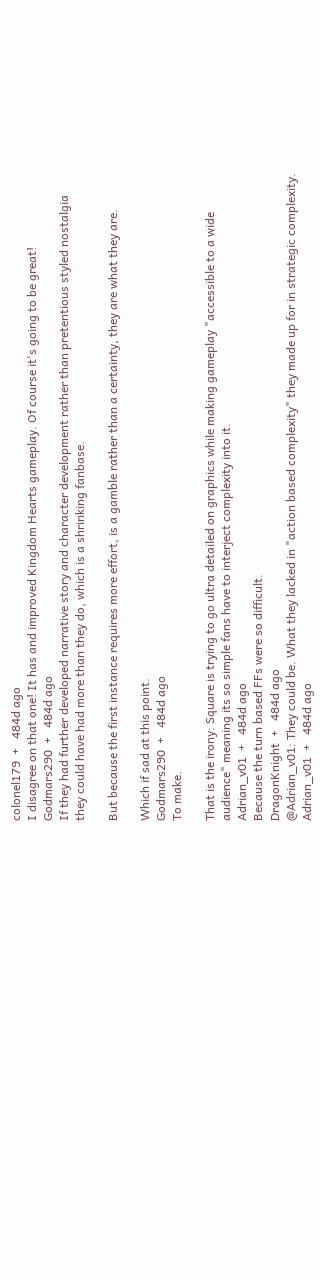colonel179  +   484d ago
I disagree on that one! It has and improved Kingdom Hearts gameplay. Of course it's going to be great!
Godmars290  +   484d ago
If they had further developed narrative story and character development rather than pretentious styled nostalgia they could have had more than they do, which is a shrinking fanbase.

But because the first instance requires more effort, is a gamble rather than a certainty, they are what they are.

Which if sad at this point.
Godmars290  +   484d ago
To make.

That is the irony: Square is trying to go ultra detailed on graphics while making gameplay "accessible to a wide audience" meaning its so simple fans have to interject complexity into it.
Adrian_v01  +   484d ago
Because the turn based FFs were so difficult.
DragonKnight  +   484d ago
@Adrian_v01: They could be. What they lacked in "action based complexity" they made up for in strategic complexity.
Adrian_v01  +   484d ago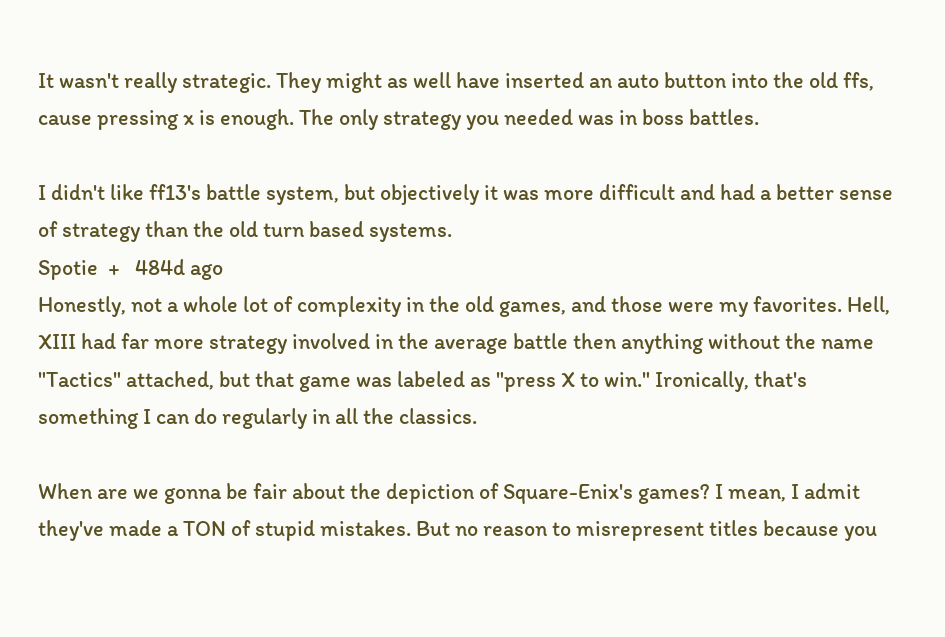It wasn't really strategic. They might as well have inserted an auto button into the old ffs, cause pressing x is enough. The only strategy you needed was in boss battles.

I didn't like ff13's battle system, but objectively it was more difficult and had a better sense of strategy than the old turn based systems.
Spotie  +   484d ago
Honestly, not a whole lot of complexity in the old games, and those were my favorites. Hell, XIII had far more strategy involved in the average battle then anything without the name "Tactics" attached, but that game was labeled as "press X to win." Ironically, that's something I can do regularly in all the classics.

When are we gonna be fair about the depiction of Square-Enix's games? I mean, I admit they've made a TON of stupid mistakes. But no reason to misrepresent titles because you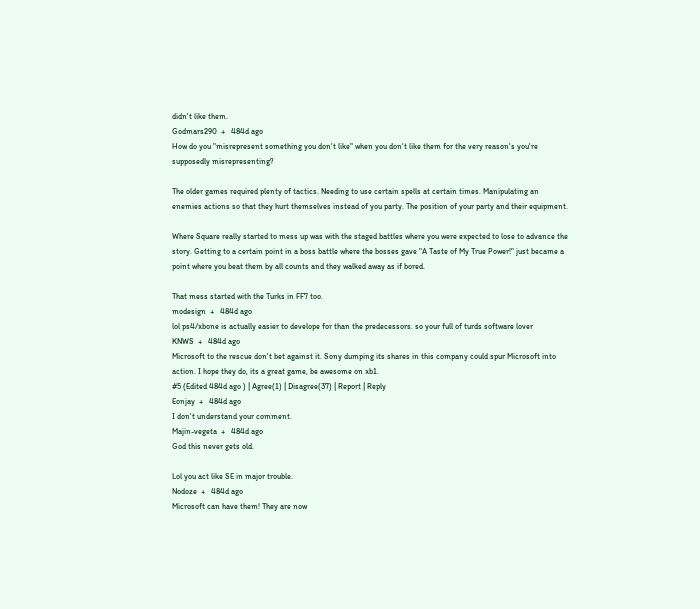didn't like them.
Godmars290  +   484d ago
How do you "misrepresent something you don't like" when you don't like them for the very reason's you're supposedly misrepresenting?

The older games required plenty of tactics. Needing to use certain spells at certain times. Manipulating an enemies actions so that they hurt themselves instead of you party. The position of your party and their equipment.

Where Square really started to mess up was with the staged battles where you were expected to lose to advance the story. Getting to a certain point in a boss battle where the bosses gave "A Taste of My True Power!" just became a point where you beat them by all counts and they walked away as if bored.

That mess started with the Turks in FF7 too.
modesign  +   484d ago
lol ps4/xbone is actually easier to develope for than the predecessors. so your full of turds software lover
KNWS  +   484d ago
Microsoft to the rescue don't bet against it. Sony dumping its shares in this company could spur Microsoft into action. I hope they do, its a great game, be awesome on xb1.
#5 (Edited 484d ago ) | Agree(1) | Disagree(37) | Report | Reply
Eonjay  +   484d ago
I don't understand your comment.
Majin-vegeta  +   484d ago
God this never gets old.

Lol you act like SE in major trouble.
Nodoze  +   484d ago
Microsoft can have them! They are now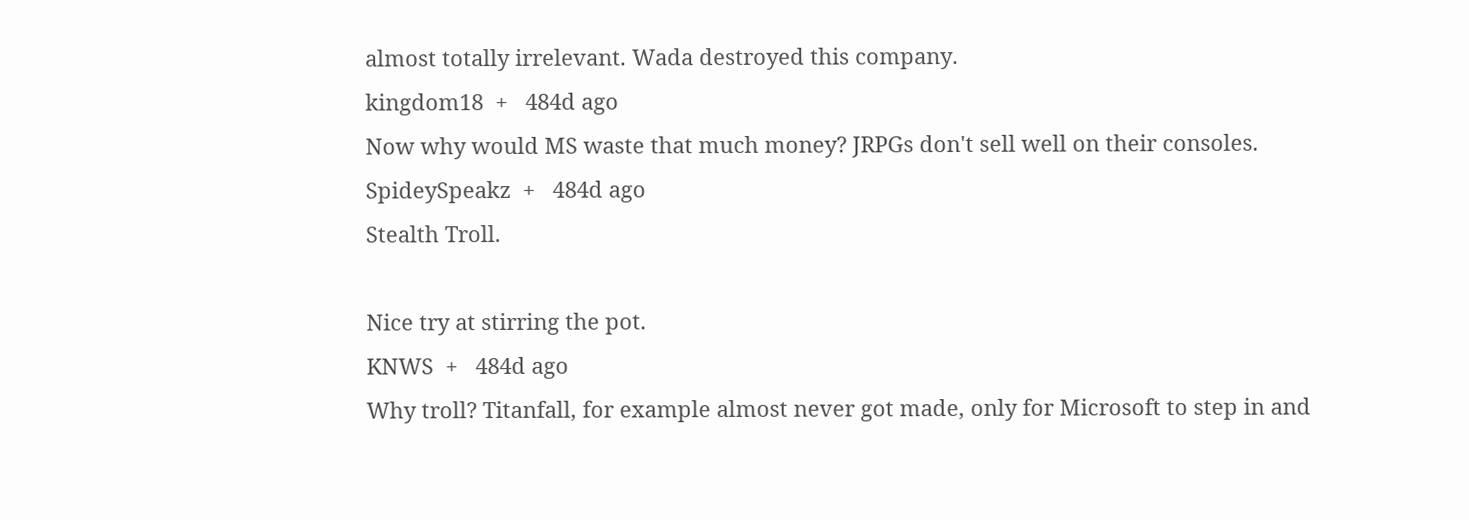almost totally irrelevant. Wada destroyed this company.
kingdom18  +   484d ago
Now why would MS waste that much money? JRPGs don't sell well on their consoles.
SpideySpeakz  +   484d ago
Stealth Troll.

Nice try at stirring the pot.
KNWS  +   484d ago
Why troll? Titanfall, for example almost never got made, only for Microsoft to step in and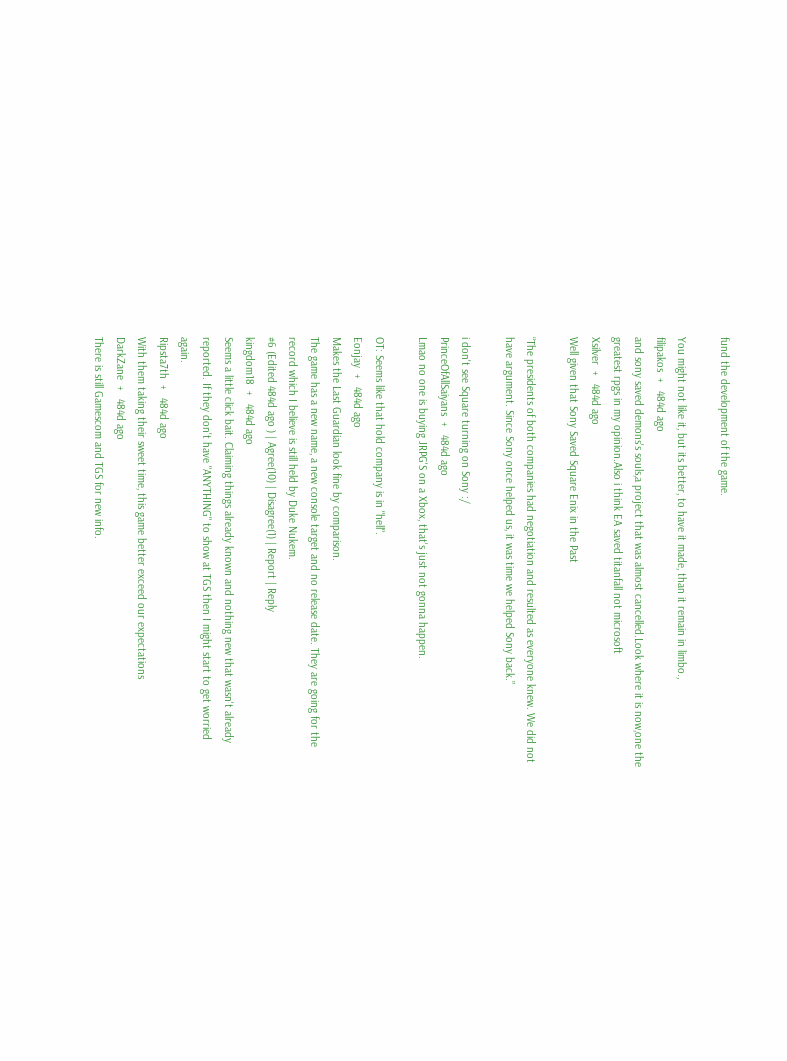fund the development of the game.

You might not like it, but its better, to have it made, than it remain in limbo.,
filipakos  +   484d ago
and sony saved demons's souls,a project that was almost cancelled.Look where it is now,one the greatest rpgs in my opinion.Also i think EA saved titanfall not microsoft
Xsilver  +   484d ago
Well given that Sony Saved Square Enix in the Past

“The presidents of both companies had negotiation and resulted as everyone knew. We did not have argument. Since Sony once helped us, it was time we helped Sony back.”

i don't see Square turning on Sony :/
PrinceOfAllSaiyans  +   484d ago
Lmao no one is buying JRPG'S on a Xbox, that's just not gonna happen.

OT: Seems like that hold company is in "hell".
Eonjay  +   484d ago
Makes the Last Guardian look fine by comparison.
The game has a new name, a new console target and no release date. They are going for the record which I believe is still held by Duke Nukem.
#6 (Edited 484d ago ) | Agree(10) | Disagree(1) | Report | Reply
kingdom18  +   484d ago
Seems a little click bait. Claiming things already known and nothing new that wasn't already reported. If they don't have "ANYTHING" to show at TGS then I might start to get worried again.
Ripsta7th  +   484d ago
With them taking their sweet time, this game better exceed our expectations
DarkZane  +   484d ago
There is still Gamescom and TGS for new info.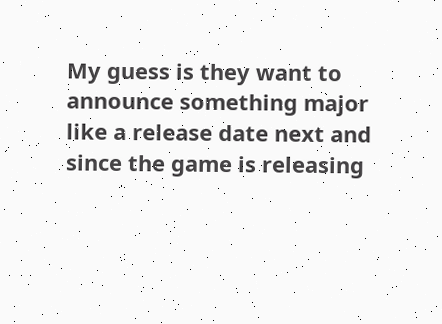My guess is they want to announce something major like a release date next and since the game is releasing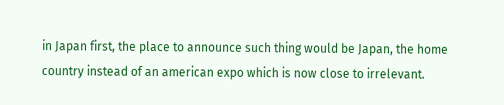in Japan first, the place to announce such thing would be Japan, the home country instead of an american expo which is now close to irrelevant.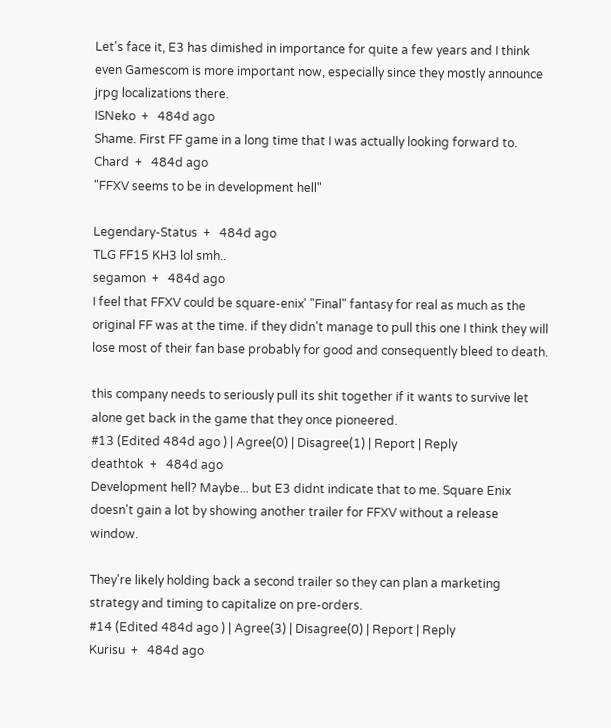Let's face it, E3 has dimished in importance for quite a few years and I think even Gamescom is more important now, especially since they mostly announce jrpg localizations there.
ISNeko  +   484d ago
Shame. First FF game in a long time that I was actually looking forward to.
Chard  +   484d ago
"FFXV seems to be in development hell"

Legendary-Status  +   484d ago
TLG FF15 KH3 lol smh..
segamon  +   484d ago
I feel that FFXV could be square-enix' "Final" fantasy for real as much as the original FF was at the time. if they didn't manage to pull this one I think they will lose most of their fan base probably for good and consequently bleed to death.

this company needs to seriously pull its shit together if it wants to survive let alone get back in the game that they once pioneered.
#13 (Edited 484d ago ) | Agree(0) | Disagree(1) | Report | Reply
deathtok  +   484d ago
Development hell? Maybe... but E3 didnt indicate that to me. Square Enix doesn't gain a lot by showing another trailer for FFXV without a release window.

They're likely holding back a second trailer so they can plan a marketing strategy and timing to capitalize on pre-orders.
#14 (Edited 484d ago ) | Agree(3) | Disagree(0) | Report | Reply
Kurisu  +   484d ago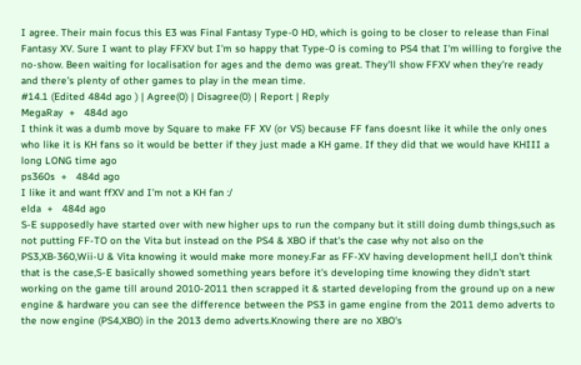I agree. Their main focus this E3 was Final Fantasy Type-0 HD, which is going to be closer to release than Final Fantasy XV. Sure I want to play FFXV but I'm so happy that Type-0 is coming to PS4 that I'm willing to forgive the no-show. Been waiting for localisation for ages and the demo was great. They'll show FFXV when they're ready and there's plenty of other games to play in the mean time.
#14.1 (Edited 484d ago ) | Agree(0) | Disagree(0) | Report | Reply
MegaRay  +   484d ago
I think it was a dumb move by Square to make FF XV (or VS) because FF fans doesnt like it while the only ones who like it is KH fans so it would be better if they just made a KH game. If they did that we would have KHIII a long LONG time ago
ps360s  +   484d ago
I like it and want ffXV and I'm not a KH fan :/
elda  +   484d ago
S-E supposedly have started over with new higher ups to run the company but it still doing dumb things,such as not putting FF-TO on the Vita but instead on the PS4 & XBO if that's the case why not also on the PS3,XB-360,Wii-U & Vita knowing it would make more money.Far as FF-XV having development hell,I don't think that is the case,S-E basically showed something years before it's developing time knowing they didn't start working on the game till around 2010-2011 then scrapped it & started developing from the ground up on a new engine & hardware you can see the difference between the PS3 in game engine from the 2011 demo adverts to the now engine (PS4,XBO) in the 2013 demo adverts.Knowing there are no XBO's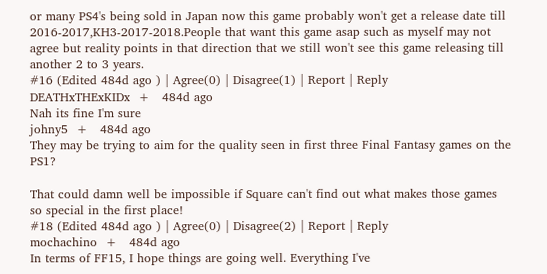or many PS4's being sold in Japan now this game probably won't get a release date till 2016-2017,KH3-2017-2018.People that want this game asap such as myself may not agree but reality points in that direction that we still won't see this game releasing till another 2 to 3 years.
#16 (Edited 484d ago ) | Agree(0) | Disagree(1) | Report | Reply
DEATHxTHExKIDx  +   484d ago
Nah its fine I'm sure
johny5  +   484d ago
They may be trying to aim for the quality seen in first three Final Fantasy games on the PS1?

That could damn well be impossible if Square can't find out what makes those games so special in the first place!
#18 (Edited 484d ago ) | Agree(0) | Disagree(2) | Report | Reply
mochachino  +   484d ago
In terms of FF15, I hope things are going well. Everything I've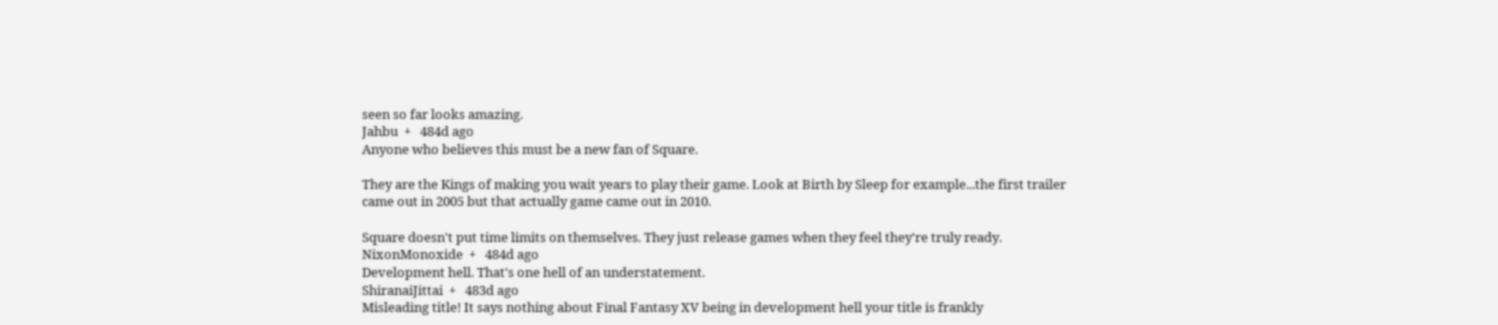seen so far looks amazing.
Jahbu  +   484d ago
Anyone who believes this must be a new fan of Square.

They are the Kings of making you wait years to play their game. Look at Birth by Sleep for example...the first trailer came out in 2005 but that actually game came out in 2010.

Square doesn't put time limits on themselves. They just release games when they feel they're truly ready.
NixonMonoxide  +   484d ago
Development hell. That's one hell of an understatement.
ShiranaiJittai  +   483d ago
Misleading title! It says nothing about Final Fantasy XV being in development hell your title is frankly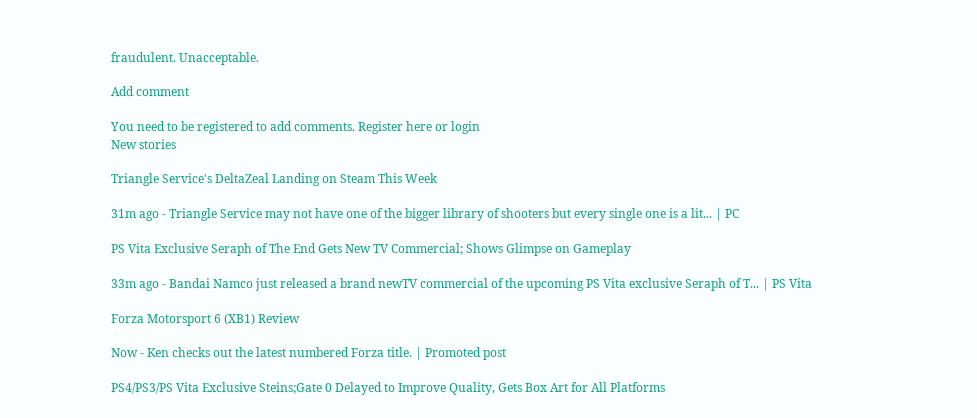fraudulent. Unacceptable.

Add comment

You need to be registered to add comments. Register here or login
New stories

Triangle Service's DeltaZeal Landing on Steam This Week

31m ago - Triangle Service may not have one of the bigger library of shooters but every single one is a lit... | PC

PS Vita Exclusive Seraph of The End Gets New TV Commercial; Shows Glimpse on Gameplay

33m ago - Bandai Namco just released a brand newTV commercial of the upcoming PS Vita exclusive Seraph of T... | PS Vita

Forza Motorsport 6 (XB1) Review

Now - Ken checks out the latest numbered Forza title. | Promoted post

PS4/PS3/PS Vita Exclusive Steins;Gate 0 Delayed to Improve Quality, Gets Box Art for All Platforms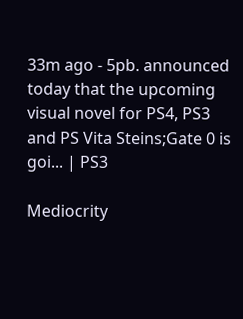33m ago - 5pb. announced today that the upcoming visual novel for PS4, PS3 and PS Vita Steins;Gate 0 is goi... | PS3

Mediocrity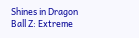Shines in Dragon Ball Z: Extreme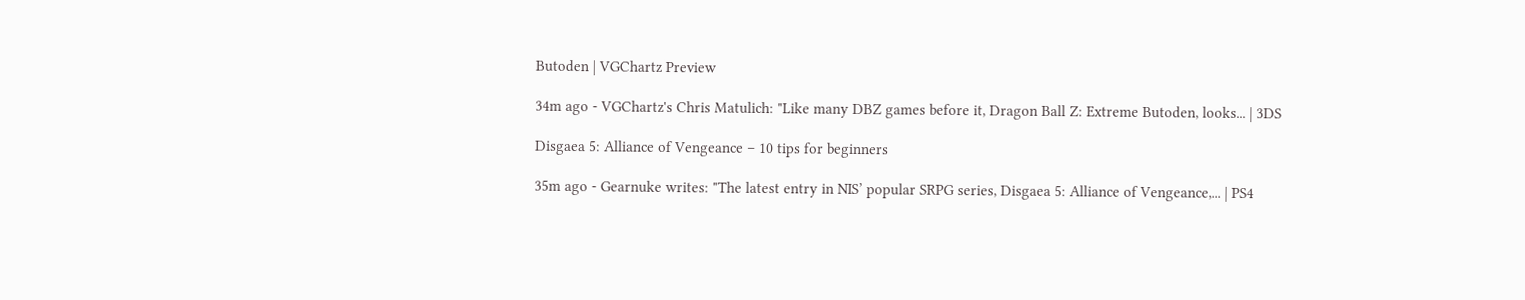Butoden | VGChartz Preview

34m ago - VGChartz's Chris Matulich: "Like many DBZ games before it, Dragon Ball Z: Extreme Butoden, looks... | 3DS

Disgaea 5: Alliance of Vengeance – 10 tips for beginners

35m ago - Gearnuke writes: "The latest entry in NIS’ popular SRPG series, Disgaea 5: Alliance of Vengeance,... | PS4